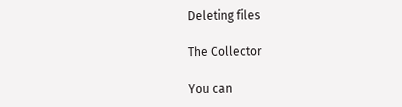Deleting files

The Collector

You can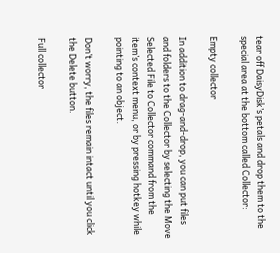tear off DaisyDisk’s petals and drop them to the special area at the bottom called Collector:

Empty collector

In addition to drag-and-drop, you can put files and folders to the Collector by selecting the Move Selected File to Collector command from the item’s context menu, or by pressing hotkey while pointing to an object.

Don’t worry, the files remain intact until you click the Delete button.

Full collector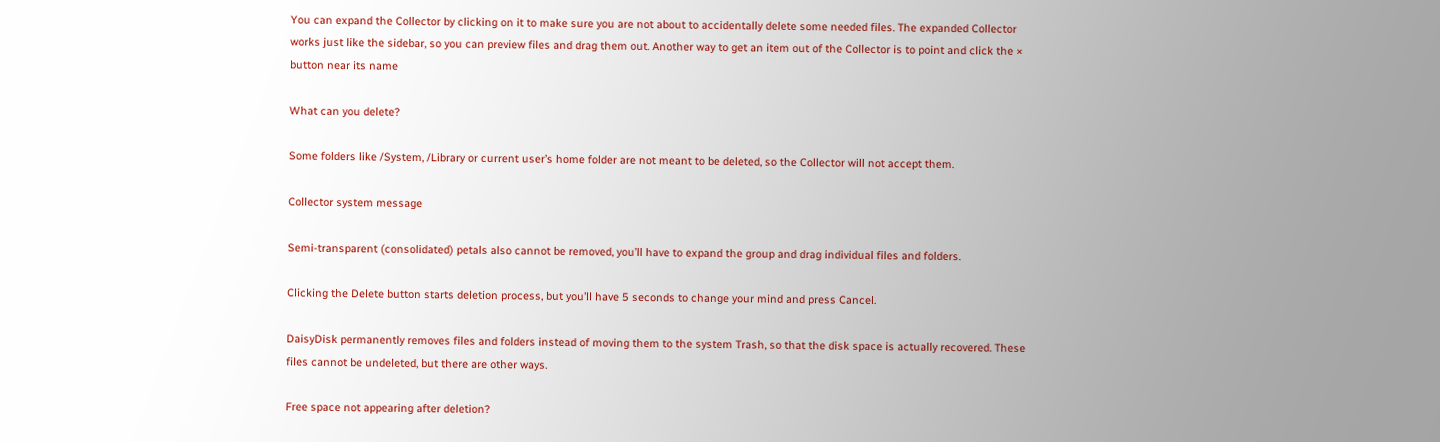You can expand the Collector by clicking on it to make sure you are not about to accidentally delete some needed files. The expanded Collector works just like the sidebar, so you can preview files and drag them out. Another way to get an item out of the Collector is to point and click the × button near its name

What can you delete?

Some folders like /System, /Library or current user’s home folder are not meant to be deleted, so the Collector will not accept them.

Collector system message

Semi-transparent (consolidated) petals also cannot be removed, you’ll have to expand the group and drag individual files and folders.

Clicking the Delete button starts deletion process, but you’ll have 5 seconds to change your mind and press Cancel.

DaisyDisk permanently removes files and folders instead of moving them to the system Trash, so that the disk space is actually recovered. These files cannot be undeleted, but there are other ways.

Free space not appearing after deletion?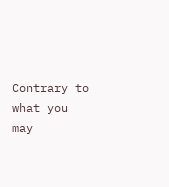Contrary to what you may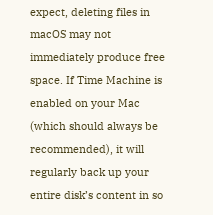expect, deleting files in macOS may not immediately produce free space. If Time Machine is enabled on your Mac (which should always be recommended), it will regularly back up your entire disk’s content in so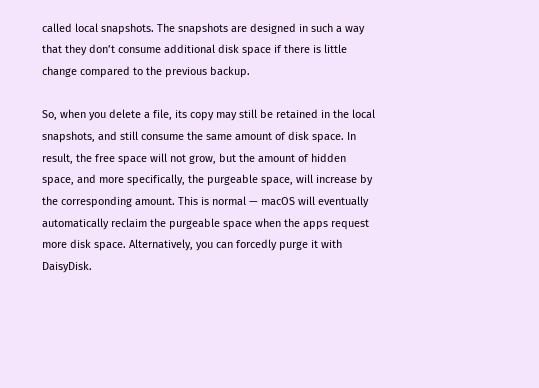called local snapshots. The snapshots are designed in such a way that they don’t consume additional disk space if there is little change compared to the previous backup.

So, when you delete a file, its copy may still be retained in the local snapshots, and still consume the same amount of disk space. In result, the free space will not grow, but the amount of hidden space, and more specifically, the purgeable space, will increase by the corresponding amount. This is normal — macOS will eventually automatically reclaim the purgeable space when the apps request more disk space. Alternatively, you can forcedly purge it with DaisyDisk.